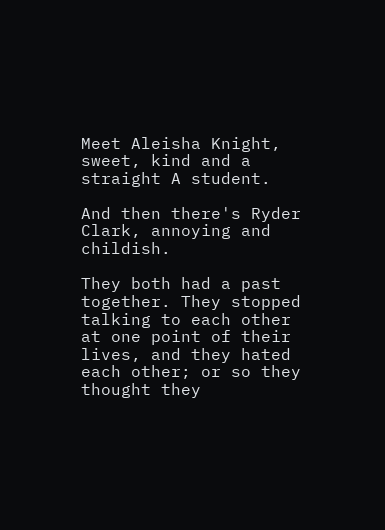Meet Aleisha Knight, sweet, kind and a straight A student.

And then there's Ryder Clark, annoying and childish.

They both had a past together. They stopped talking to each other at one point of their lives, and they hated each other; or so they thought they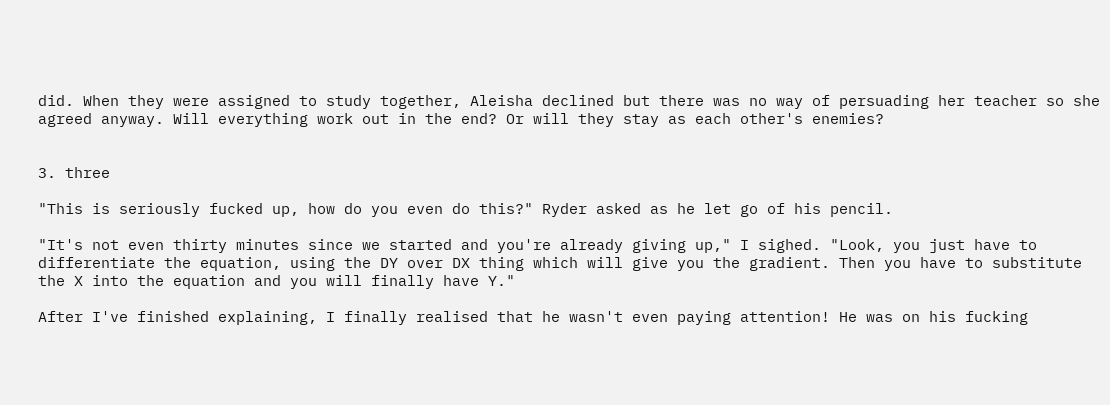did. When they were assigned to study together, Aleisha declined but there was no way of persuading her teacher so she agreed anyway. Will everything work out in the end? Or will they stay as each other's enemies?


3. three

"This is seriously fucked up, how do you even do this?" Ryder asked as he let go of his pencil.

"It's not even thirty minutes since we started and you're already giving up," I sighed. "Look, you just have to differentiate the equation, using the DY over DX thing which will give you the gradient. Then you have to substitute the X into the equation and you will finally have Y."

After I've finished explaining, I finally realised that he wasn't even paying attention! He was on his fucking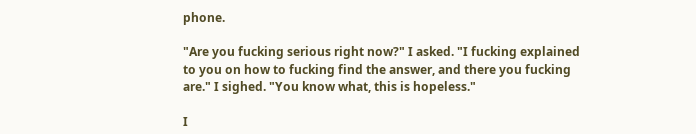phone.

"Are you fucking serious right now?" I asked. "I fucking explained to you on how to fucking find the answer, and there you fucking are." I sighed. "You know what, this is hopeless."

I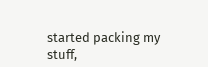started packing my stuff,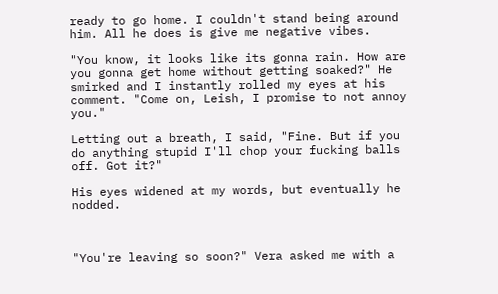ready to go home. I couldn't stand being around him. All he does is give me negative vibes.

"You know, it looks like its gonna rain. How are you gonna get home without getting soaked?" He smirked and I instantly rolled my eyes at his comment. "Come on, Leish, I promise to not annoy you."

Letting out a breath, I said, "Fine. But if you do anything stupid I'll chop your fucking balls off. Got it?"

His eyes widened at my words, but eventually he nodded.



"You're leaving so soon?" Vera asked me with a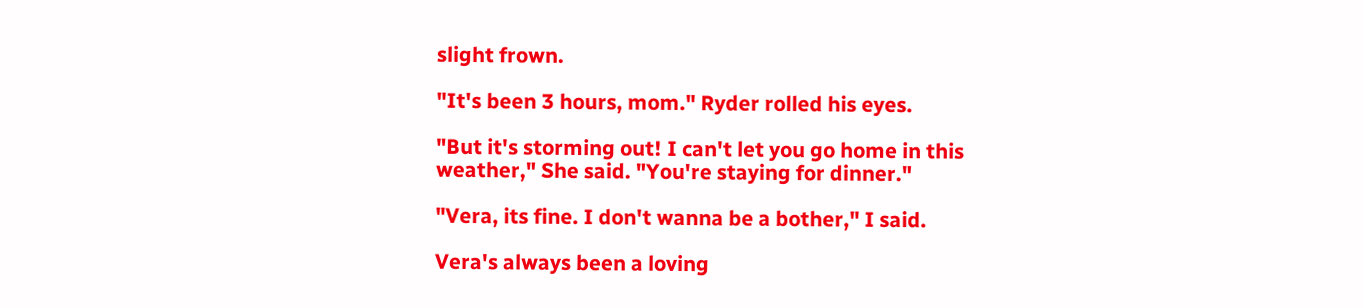slight frown.

"It's been 3 hours, mom." Ryder rolled his eyes.

"But it's storming out! I can't let you go home in this weather," She said. "You're staying for dinner."

"Vera, its fine. I don't wanna be a bother," I said.

Vera's always been a loving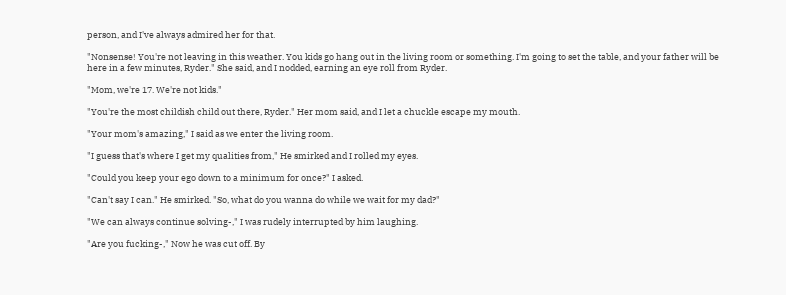person, and I've always admired her for that.

"Nonsense! You're not leaving in this weather. You kids go hang out in the living room or something. I'm going to set the table, and your father will be here in a few minutes, Ryder." She said, and I nodded, earning an eye roll from Ryder.

"Mom, we're 17. We're not kids."

"You're the most childish child out there, Ryder." Her mom said, and I let a chuckle escape my mouth.

"Your mom's amazing," I said as we enter the living room.

"I guess that's where I get my qualities from," He smirked and I rolled my eyes.

"Could you keep your ego down to a minimum for once?" I asked.

"Can't say I can." He smirked. "So, what do you wanna do while we wait for my dad?"

"We can always continue solving-," I was rudely interrupted by him laughing.

"Are you fucking-," Now he was cut off. By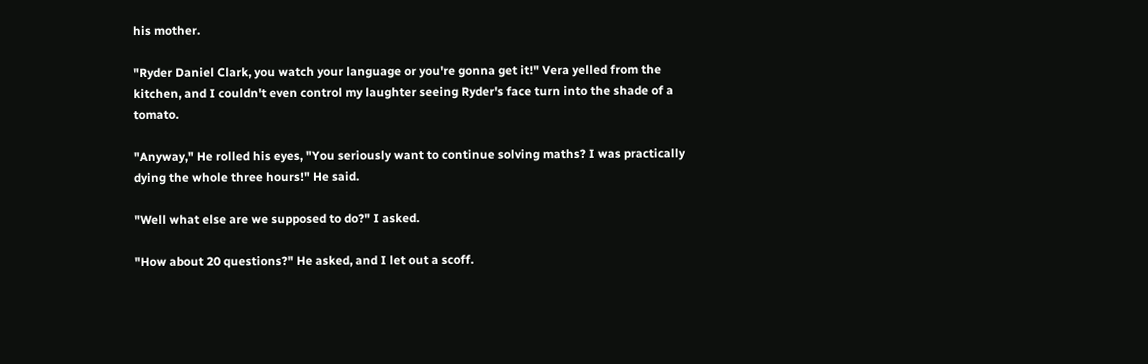his mother.

"Ryder Daniel Clark, you watch your language or you're gonna get it!" Vera yelled from the kitchen, and I couldn't even control my laughter seeing Ryder's face turn into the shade of a tomato.

"Anyway," He rolled his eyes, "You seriously want to continue solving maths? I was practically dying the whole three hours!" He said.

"Well what else are we supposed to do?" I asked.

"How about 20 questions?" He asked, and I let out a scoff.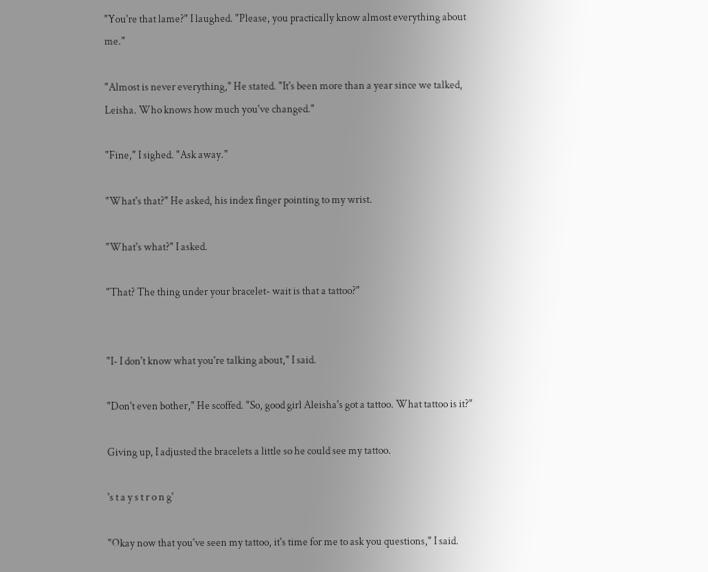"You're that lame?" I laughed. "Please, you practically know almost everything about me."

"Almost is never everything," He stated. "It's been more than a year since we talked, Leisha. Who knows how much you've changed."

"Fine," I sighed. "Ask away."

"What's that?" He asked, his index finger pointing to my wrist.

"What's what?" I asked.

"That? The thing under your bracelet- wait is that a tattoo?"


"I- I don't know what you're talking about," I said.

"Don't even bother," He scoffed. "So, good girl Aleisha's got a tattoo. What tattoo is it?"

Giving up, I adjusted the bracelets a little so he could see my tattoo.

's t a y s t r o n g'

"Okay now that you've seen my tattoo, it's time for me to ask you questions," I said.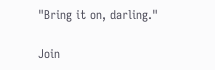"Bring it on, darling."

Join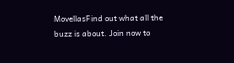MovellasFind out what all the buzz is about. Join now to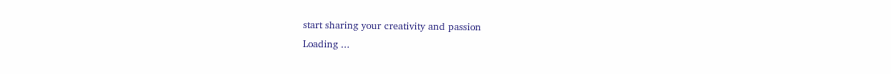start sharing your creativity and passion
Loading ...